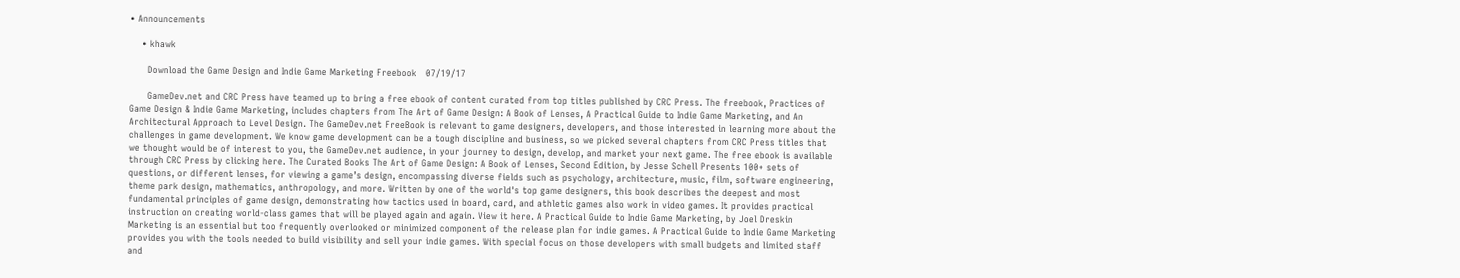• Announcements

    • khawk

      Download the Game Design and Indie Game Marketing Freebook   07/19/17

      GameDev.net and CRC Press have teamed up to bring a free ebook of content curated from top titles published by CRC Press. The freebook, Practices of Game Design & Indie Game Marketing, includes chapters from The Art of Game Design: A Book of Lenses, A Practical Guide to Indie Game Marketing, and An Architectural Approach to Level Design. The GameDev.net FreeBook is relevant to game designers, developers, and those interested in learning more about the challenges in game development. We know game development can be a tough discipline and business, so we picked several chapters from CRC Press titles that we thought would be of interest to you, the GameDev.net audience, in your journey to design, develop, and market your next game. The free ebook is available through CRC Press by clicking here. The Curated Books The Art of Game Design: A Book of Lenses, Second Edition, by Jesse Schell Presents 100+ sets of questions, or different lenses, for viewing a game’s design, encompassing diverse fields such as psychology, architecture, music, film, software engineering, theme park design, mathematics, anthropology, and more. Written by one of the world's top game designers, this book describes the deepest and most fundamental principles of game design, demonstrating how tactics used in board, card, and athletic games also work in video games. It provides practical instruction on creating world-class games that will be played again and again. View it here. A Practical Guide to Indie Game Marketing, by Joel Dreskin Marketing is an essential but too frequently overlooked or minimized component of the release plan for indie games. A Practical Guide to Indie Game Marketing provides you with the tools needed to build visibility and sell your indie games. With special focus on those developers with small budgets and limited staff and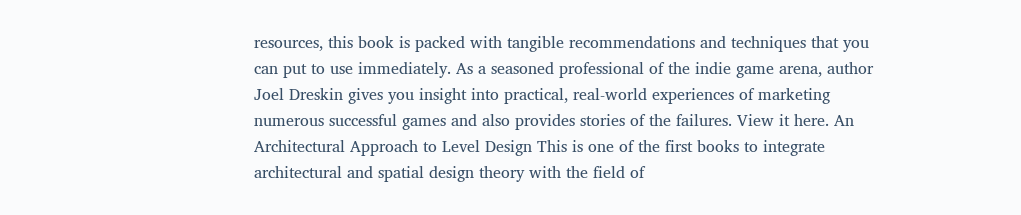resources, this book is packed with tangible recommendations and techniques that you can put to use immediately. As a seasoned professional of the indie game arena, author Joel Dreskin gives you insight into practical, real-world experiences of marketing numerous successful games and also provides stories of the failures. View it here. An Architectural Approach to Level Design This is one of the first books to integrate architectural and spatial design theory with the field of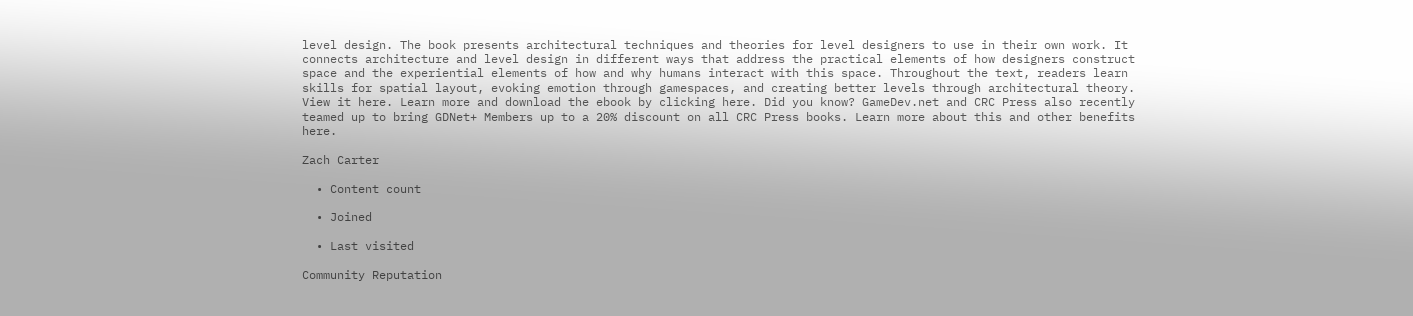level design. The book presents architectural techniques and theories for level designers to use in their own work. It connects architecture and level design in different ways that address the practical elements of how designers construct space and the experiential elements of how and why humans interact with this space. Throughout the text, readers learn skills for spatial layout, evoking emotion through gamespaces, and creating better levels through architectural theory. View it here. Learn more and download the ebook by clicking here. Did you know? GameDev.net and CRC Press also recently teamed up to bring GDNet+ Members up to a 20% discount on all CRC Press books. Learn more about this and other benefits here.

Zach Carter

  • Content count

  • Joined

  • Last visited

Community Reputation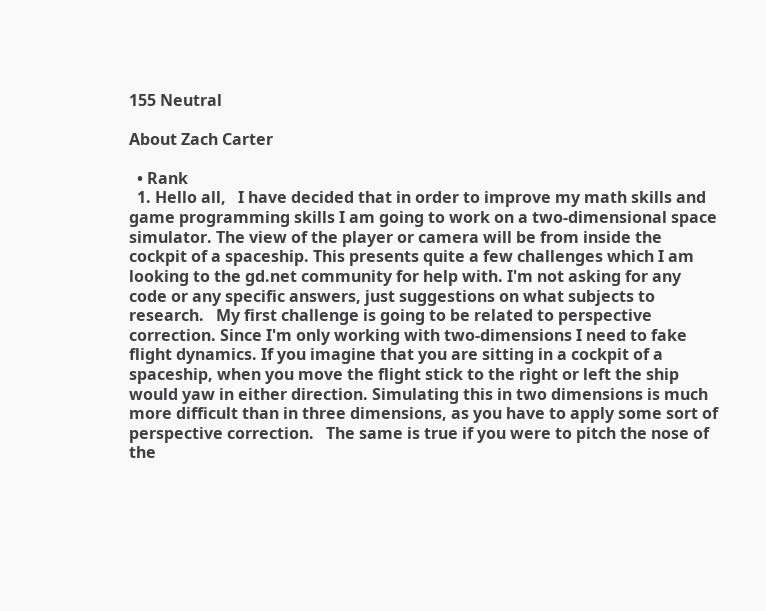155 Neutral

About Zach Carter

  • Rank
  1. Hello all,   I have decided that in order to improve my math skills and game programming skills I am going to work on a two-dimensional space simulator. The view of the player or camera will be from inside the cockpit of a spaceship. This presents quite a few challenges which I am looking to the gd.net community for help with. I'm not asking for any code or any specific answers, just suggestions on what subjects to research.   My first challenge is going to be related to perspective correction. Since I'm only working with two-dimensions I need to fake flight dynamics. If you imagine that you are sitting in a cockpit of a spaceship, when you move the flight stick to the right or left the ship would yaw in either direction. Simulating this in two dimensions is much more difficult than in three dimensions, as you have to apply some sort of perspective correction.   The same is true if you were to pitch the nose of the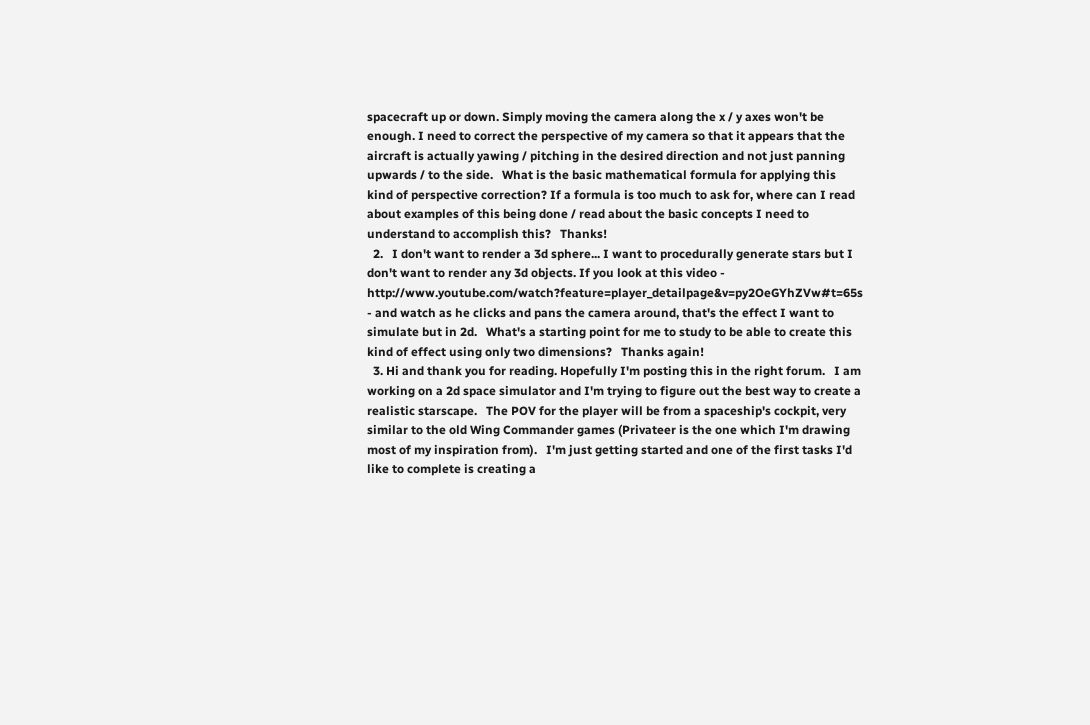spacecraft up or down. Simply moving the camera along the x / y axes won't be enough. I need to correct the perspective of my camera so that it appears that the aircraft is actually yawing / pitching in the desired direction and not just panning upwards / to the side.   What is the basic mathematical formula for applying this kind of perspective correction? If a formula is too much to ask for, where can I read about examples of this being done / read about the basic concepts I need to understand to accomplish this?   Thanks!
  2.   I don't want to render a 3d sphere... I want to procedurally generate stars but I don't want to render any 3d objects. If you look at this video - http://www.youtube.com/watch?feature=player_detailpage&v=py2OeGYhZVw#t=65s - and watch as he clicks and pans the camera around, that's the effect I want to simulate but in 2d.   What's a starting point for me to study to be able to create this kind of effect using only two dimensions?   Thanks again!
  3. Hi and thank you for reading. Hopefully I'm posting this in the right forum.   I am working on a 2d space simulator and I'm trying to figure out the best way to create a realistic starscape.   The POV for the player will be from a spaceship's cockpit, very similar to the old Wing Commander games (Privateer is the one which I'm drawing most of my inspiration from).   I'm just getting started and one of the first tasks I'd like to complete is creating a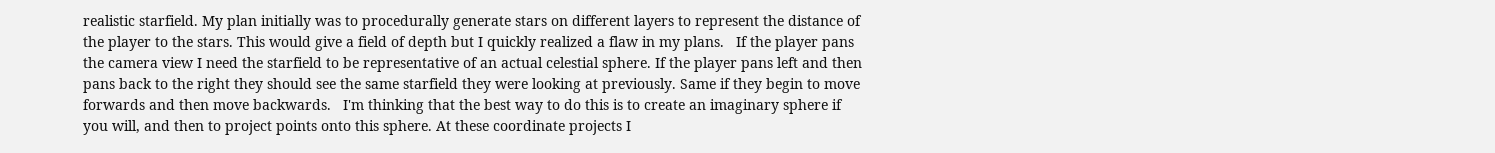realistic starfield. My plan initially was to procedurally generate stars on different layers to represent the distance of the player to the stars. This would give a field of depth but I quickly realized a flaw in my plans.   If the player pans the camera view I need the starfield to be representative of an actual celestial sphere. If the player pans left and then pans back to the right they should see the same starfield they were looking at previously. Same if they begin to move forwards and then move backwards.   I'm thinking that the best way to do this is to create an imaginary sphere if you will, and then to project points onto this sphere. At these coordinate projects I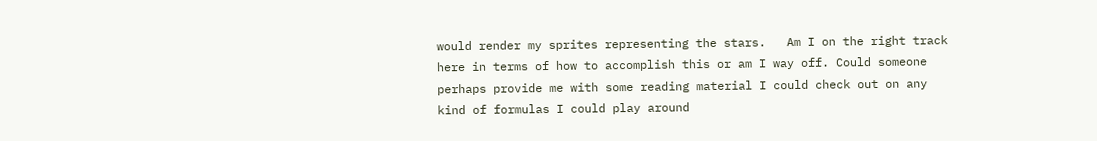would render my sprites representing the stars.   Am I on the right track here in terms of how to accomplish this or am I way off. Could someone perhaps provide me with some reading material I could check out on any kind of formulas I could play around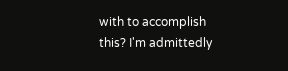with to accomplish this? I'm admittedly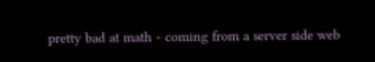pretty bad at math - coming from a server side web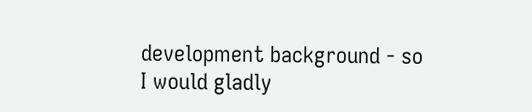development background - so I would gladly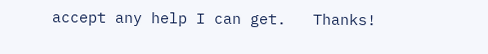accept any help I can get.   Thanks!